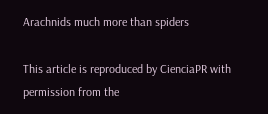Arachnids much more than spiders

This article is reproduced by CienciaPR with permission from the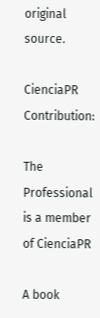original source.

CienciaPR Contribution:

The Professional is a member of CienciaPR

A book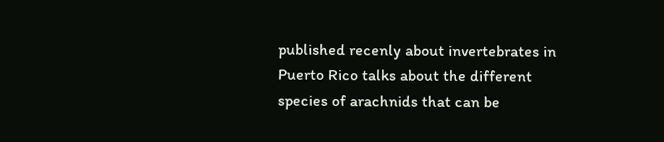published recenly about invertebrates in Puerto Rico talks about the different species of arachnids that can be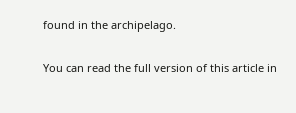found in the archipelago.

You can read the full version of this article in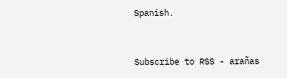Spanish.


Subscribe to RSS - arañas